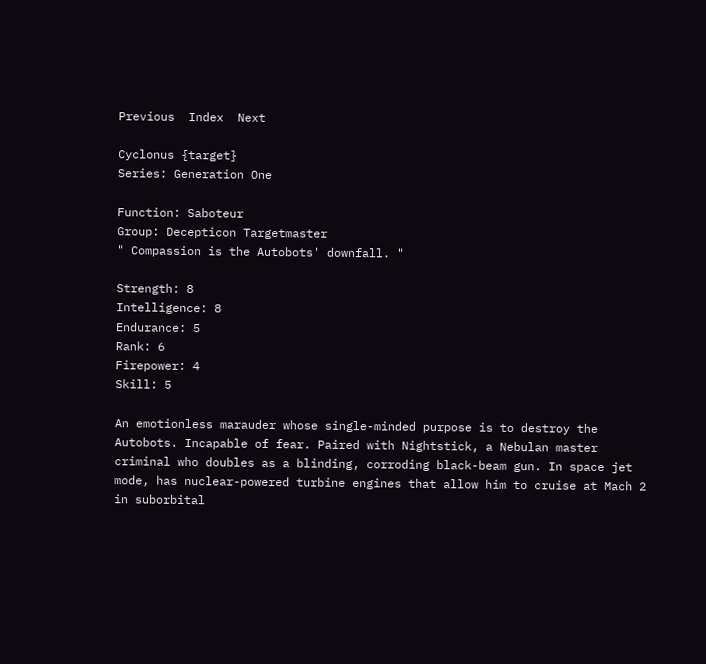Previous  Index  Next

Cyclonus {target}
Series: Generation One

Function: Saboteur
Group: Decepticon Targetmaster
" Compassion is the Autobots' downfall. "

Strength: 8
Intelligence: 8
Endurance: 5
Rank: 6
Firepower: 4
Skill: 5

An emotionless marauder whose single-minded purpose is to destroy the Autobots. Incapable of fear. Paired with Nightstick, a Nebulan master criminal who doubles as a blinding, corroding black-beam gun. In space jet mode, has nuclear-powered turbine engines that allow him to cruise at Mach 2 in suborbital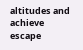altitudes and achieve escape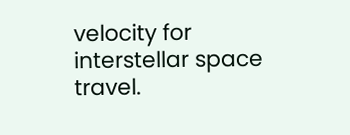velocity for interstellar space travel.